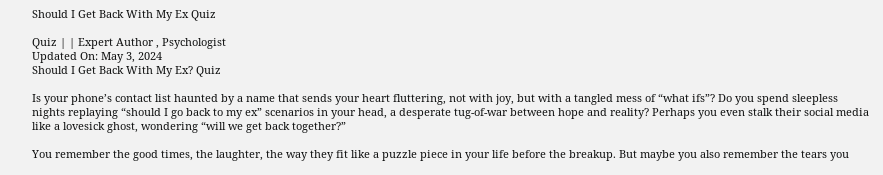Should I Get Back With My Ex Quiz

Quiz | | Expert Author , Psychologist
Updated On: May 3, 2024
Should I Get Back With My Ex? Quiz

Is your phone’s contact list haunted by a name that sends your heart fluttering, not with joy, but with a tangled mess of “what ifs”? Do you spend sleepless nights replaying “should I go back to my ex” scenarios in your head, a desperate tug-of-war between hope and reality? Perhaps you even stalk their social media like a lovesick ghost, wondering “will we get back together?”

You remember the good times, the laughter, the way they fit like a puzzle piece in your life before the breakup. But maybe you also remember the tears you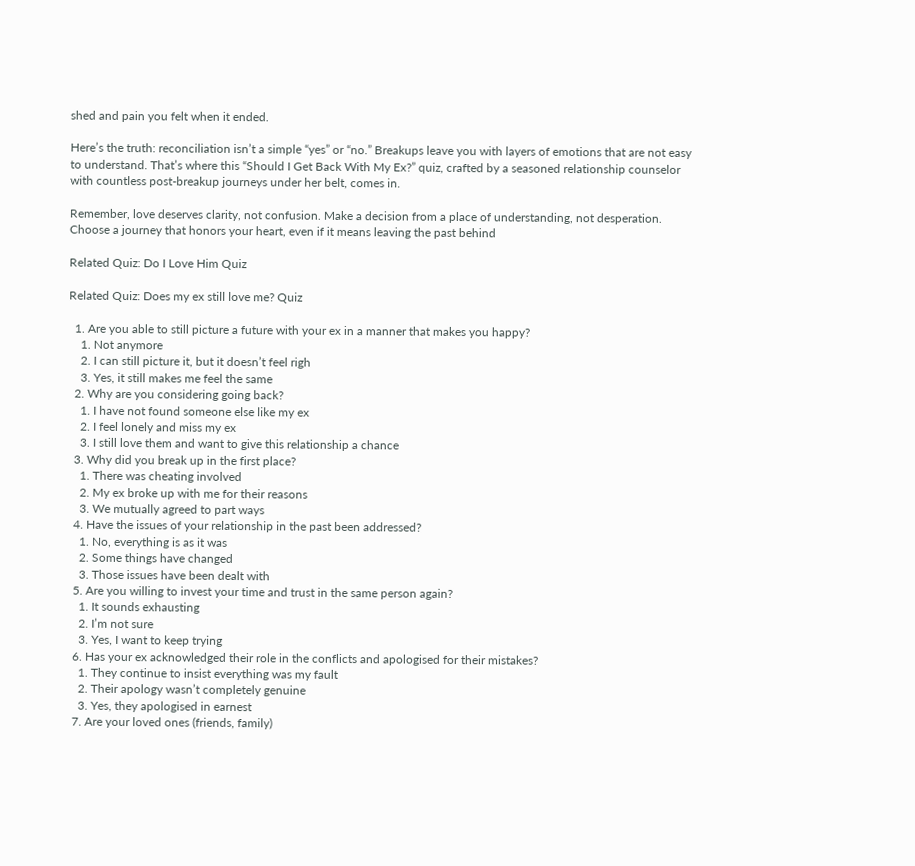shed and pain you felt when it ended.

Here’s the truth: reconciliation isn’t a simple “yes” or “no.” Breakups leave you with layers of emotions that are not easy to understand. That’s where this “Should I Get Back With My Ex?” quiz, crafted by a seasoned relationship counselor with countless post-breakup journeys under her belt, comes in.

Remember, love deserves clarity, not confusion. Make a decision from a place of understanding, not desperation. Choose a journey that honors your heart, even if it means leaving the past behind

Related Quiz: Do I Love Him Quiz

Related Quiz: Does my ex still love me? Quiz

  1. Are you able to still picture a future with your ex in a manner that makes you happy?
    1. Not anymore
    2. I can still picture it, but it doesn’t feel righ
    3. Yes, it still makes me feel the same
  2. Why are you considering going back?
    1. I have not found someone else like my ex
    2. I feel lonely and miss my ex
    3. I still love them and want to give this relationship a chance
  3. Why did you break up in the first place?
    1. There was cheating involved
    2. My ex broke up with me for their reasons
    3. We mutually agreed to part ways
  4. Have the issues of your relationship in the past been addressed?
    1. No, everything is as it was
    2. Some things have changed
    3. Those issues have been dealt with
  5. Are you willing to invest your time and trust in the same person again?
    1. It sounds exhausting
    2. I’m not sure
    3. Yes, I want to keep trying
  6. Has your ex acknowledged their role in the conflicts and apologised for their mistakes?
    1. They continue to insist everything was my fault
    2. Their apology wasn’t completely genuine
    3. Yes, they apologised in earnest
  7. Are your loved ones (friends, family)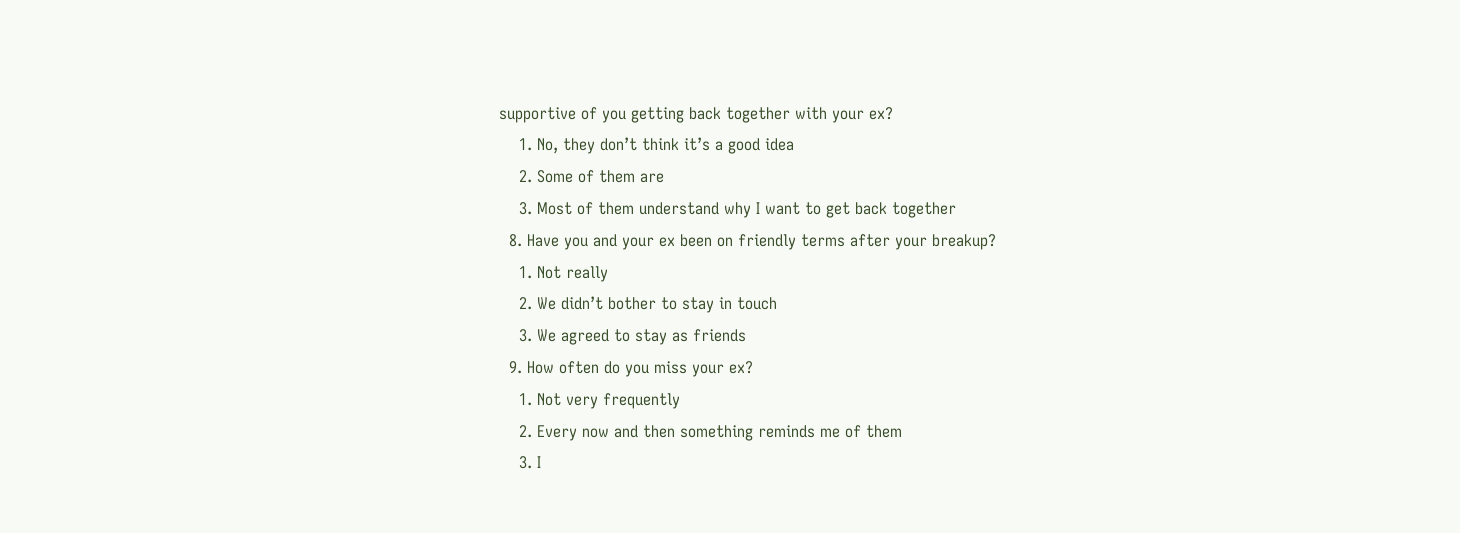supportive of you getting back together with your ex?
    1. No, they don’t think it’s a good idea
    2. Some of them are
    3. Most of them understand why I want to get back together
  8. Have you and your ex been on friendly terms after your breakup?
    1. Not really
    2. We didn’t bother to stay in touch
    3. We agreed to stay as friends
  9. How often do you miss your ex?
    1. Not very frequently
    2. Every now and then something reminds me of them
    3. I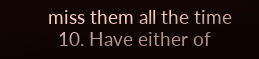miss them all the time
  10. Have either of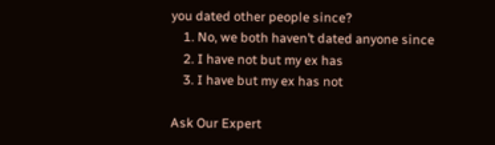you dated other people since?
    1. No, we both haven’t dated anyone since
    2. I have not but my ex has
    3. I have but my ex has not

Ask Our Expert